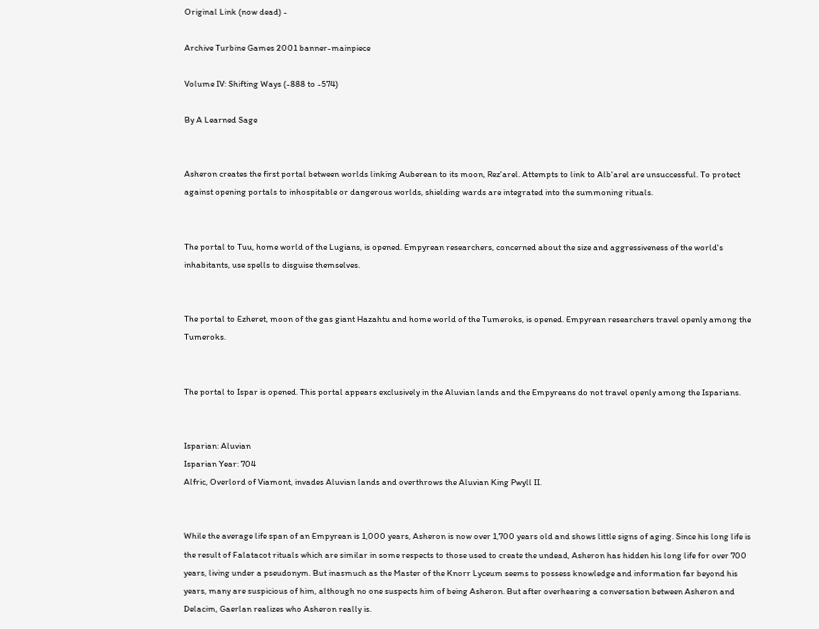Original Link (now dead) -

Archive Turbine Games 2001 banner-mainpiece

Volume IV: Shifting Ways (-888 to -574)

By A Learned Sage


Asheron creates the first portal between worlds linking Auberean to its moon, Rez'arel. Attempts to link to Alb'arel are unsuccessful. To protect against opening portals to inhospitable or dangerous worlds, shielding wards are integrated into the summoning rituals.


The portal to Tuu, home world of the Lugians, is opened. Empyrean researchers, concerned about the size and aggressiveness of the world's inhabitants, use spells to disguise themselves.


The portal to Ezheret, moon of the gas giant Hazahtu and home world of the Tumeroks, is opened. Empyrean researchers travel openly among the Tumeroks.


The portal to Ispar is opened. This portal appears exclusively in the Aluvian lands and the Empyreans do not travel openly among the Isparians.


Isparian: Aluvian
Isparian Year: 704
Alfric, Overlord of Viamont, invades Aluvian lands and overthrows the Aluvian King Pwyll II.


While the average life span of an Empyrean is 1,000 years, Asheron is now over 1,700 years old and shows little signs of aging. Since his long life is the result of Falatacot rituals which are similar in some respects to those used to create the undead, Asheron has hidden his long life for over 700 years, living under a pseudonym. But inasmuch as the Master of the Knorr Lyceum seems to possess knowledge and information far beyond his years, many are suspicious of him, although no one suspects him of being Asheron. But after overhearing a conversation between Asheron and Delacim, Gaerlan realizes who Asheron really is.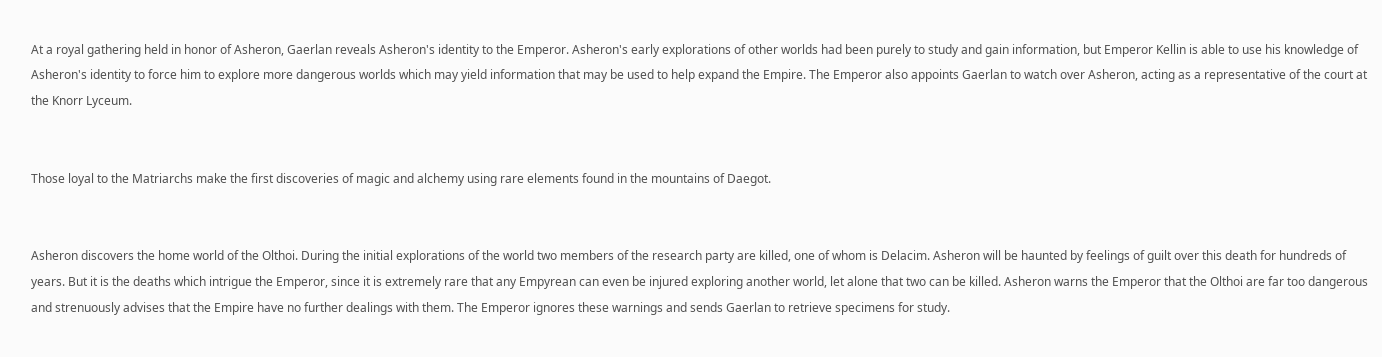At a royal gathering held in honor of Asheron, Gaerlan reveals Asheron's identity to the Emperor. Asheron's early explorations of other worlds had been purely to study and gain information, but Emperor Kellin is able to use his knowledge of Asheron's identity to force him to explore more dangerous worlds which may yield information that may be used to help expand the Empire. The Emperor also appoints Gaerlan to watch over Asheron, acting as a representative of the court at the Knorr Lyceum.


Those loyal to the Matriarchs make the first discoveries of magic and alchemy using rare elements found in the mountains of Daegot.


Asheron discovers the home world of the Olthoi. During the initial explorations of the world two members of the research party are killed, one of whom is Delacim. Asheron will be haunted by feelings of guilt over this death for hundreds of years. But it is the deaths which intrigue the Emperor, since it is extremely rare that any Empyrean can even be injured exploring another world, let alone that two can be killed. Asheron warns the Emperor that the Olthoi are far too dangerous and strenuously advises that the Empire have no further dealings with them. The Emperor ignores these warnings and sends Gaerlan to retrieve specimens for study.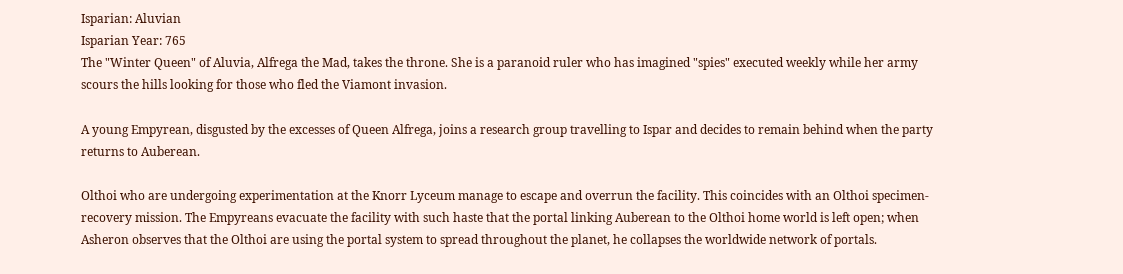Isparian: Aluvian
Isparian Year: 765
The "Winter Queen" of Aluvia, Alfrega the Mad, takes the throne. She is a paranoid ruler who has imagined "spies" executed weekly while her army scours the hills looking for those who fled the Viamont invasion.

A young Empyrean, disgusted by the excesses of Queen Alfrega, joins a research group travelling to Ispar and decides to remain behind when the party returns to Auberean.

Olthoi who are undergoing experimentation at the Knorr Lyceum manage to escape and overrun the facility. This coincides with an Olthoi specimen-recovery mission. The Empyreans evacuate the facility with such haste that the portal linking Auberean to the Olthoi home world is left open; when Asheron observes that the Olthoi are using the portal system to spread throughout the planet, he collapses the worldwide network of portals.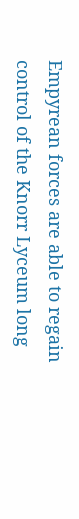Empyrean forces are able to regain control of the Knorr Lyceum long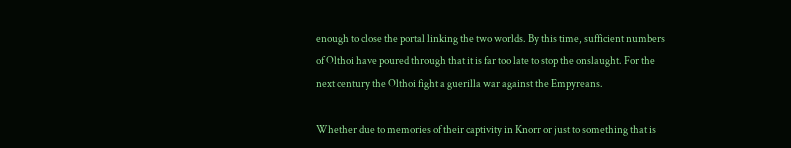enough to close the portal linking the two worlds. By this time, sufficient numbers of Olthoi have poured through that it is far too late to stop the onslaught. For the next century the Olthoi fight a guerilla war against the Empyreans.

Whether due to memories of their captivity in Knorr or just to something that is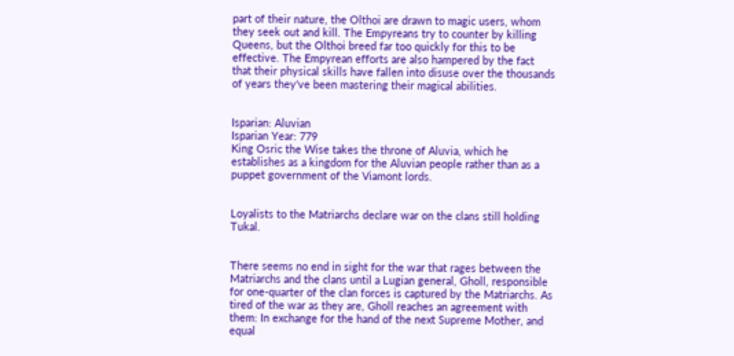part of their nature, the Olthoi are drawn to magic users, whom they seek out and kill. The Empyreans try to counter by killing Queens, but the Olthoi breed far too quickly for this to be effective. The Empyrean efforts are also hampered by the fact that their physical skills have fallen into disuse over the thousands of years they've been mastering their magical abilities.


Isparian: Aluvian
Isparian Year: 779
King Osric the Wise takes the throne of Aluvia, which he establishes as a kingdom for the Aluvian people rather than as a puppet government of the Viamont lords.


Loyalists to the Matriarchs declare war on the clans still holding Tukal.


There seems no end in sight for the war that rages between the Matriarchs and the clans until a Lugian general, Gholl, responsible for one-quarter of the clan forces is captured by the Matriarchs. As tired of the war as they are, Gholl reaches an agreement with them: In exchange for the hand of the next Supreme Mother, and equal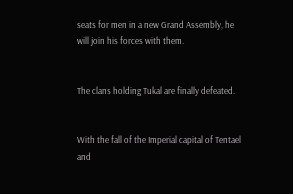seats for men in a new Grand Assembly, he will join his forces with them.


The clans holding Tukal are finally defeated.


With the fall of the Imperial capital of Tentael and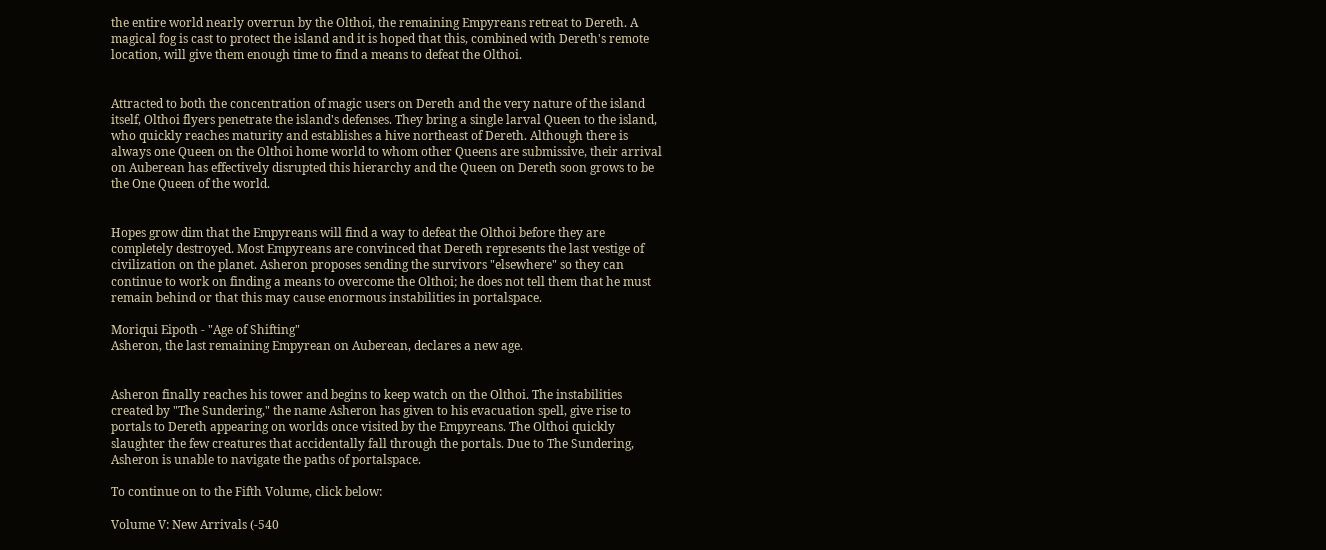the entire world nearly overrun by the Olthoi, the remaining Empyreans retreat to Dereth. A magical fog is cast to protect the island and it is hoped that this, combined with Dereth's remote location, will give them enough time to find a means to defeat the Olthoi.


Attracted to both the concentration of magic users on Dereth and the very nature of the island itself, Olthoi flyers penetrate the island's defenses. They bring a single larval Queen to the island, who quickly reaches maturity and establishes a hive northeast of Dereth. Although there is always one Queen on the Olthoi home world to whom other Queens are submissive, their arrival on Auberean has effectively disrupted this hierarchy and the Queen on Dereth soon grows to be the One Queen of the world.


Hopes grow dim that the Empyreans will find a way to defeat the Olthoi before they are completely destroyed. Most Empyreans are convinced that Dereth represents the last vestige of civilization on the planet. Asheron proposes sending the survivors "elsewhere" so they can continue to work on finding a means to overcome the Olthoi; he does not tell them that he must remain behind or that this may cause enormous instabilities in portalspace.

Moriqui Eipoth - "Age of Shifting"
Asheron, the last remaining Empyrean on Auberean, declares a new age.


Asheron finally reaches his tower and begins to keep watch on the Olthoi. The instabilities created by "The Sundering," the name Asheron has given to his evacuation spell, give rise to portals to Dereth appearing on worlds once visited by the Empyreans. The Olthoi quickly slaughter the few creatures that accidentally fall through the portals. Due to The Sundering, Asheron is unable to navigate the paths of portalspace.

To continue on to the Fifth Volume, click below:

Volume V: New Arrivals (-540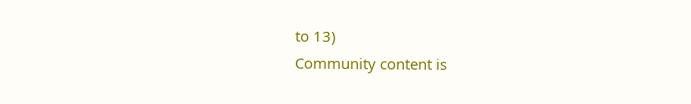to 13)
Community content is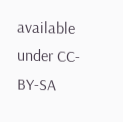available under CC-BY-SA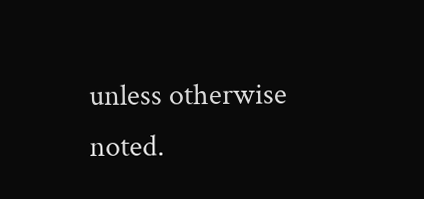unless otherwise noted.